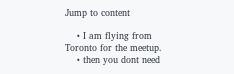Jump to content

    • I am flying from Toronto for the meetup.
    • then you dont need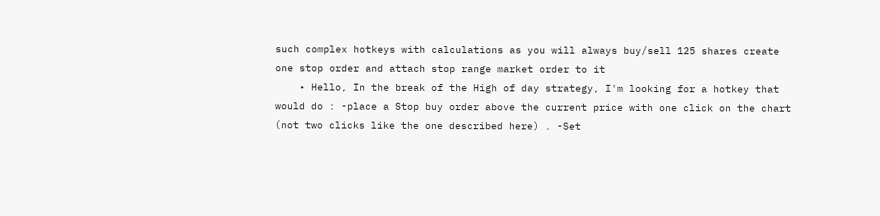such complex hotkeys with calculations as you will always buy/sell 125 shares create one stop order and attach stop range market order to it
    • Hello, In the break of the High of day strategy, I'm looking for a hotkey that would do : -place a Stop buy order above the current price with one click on the chart (not two clicks like the one described here) . -Set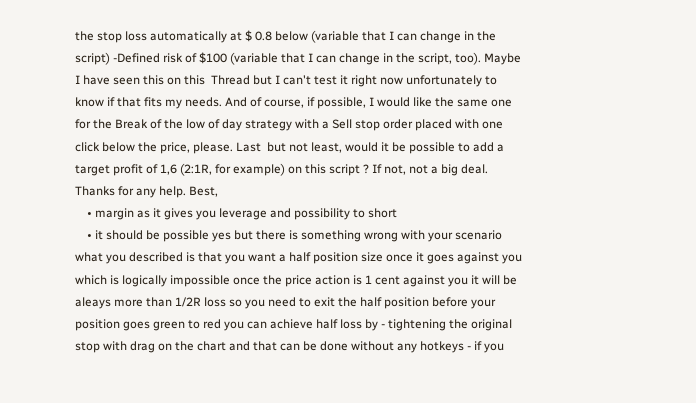the stop loss automatically at $ 0.8 below (variable that I can change in the script) -Defined risk of $100 (variable that I can change in the script, too). Maybe I have seen this on this  Thread but I can't test it right now unfortunately to know if that fits my needs. And of course, if possible, I would like the same one for the Break of the low of day strategy with a Sell stop order placed with one click below the price, please. Last  but not least, would it be possible to add a target profit of 1,6 (2:1R, for example) on this script ? If not, not a big deal. Thanks for any help. Best,
    • margin as it gives you leverage and possibility to short
    • it should be possible yes but there is something wrong with your scenario what you described is that you want a half position size once it goes against you which is logically impossible once the price action is 1 cent against you it will be aleays more than 1/2R loss so you need to exit the half position before your position goes green to red you can achieve half loss by - tightening the original stop with drag on the chart and that can be done without any hotkeys - if you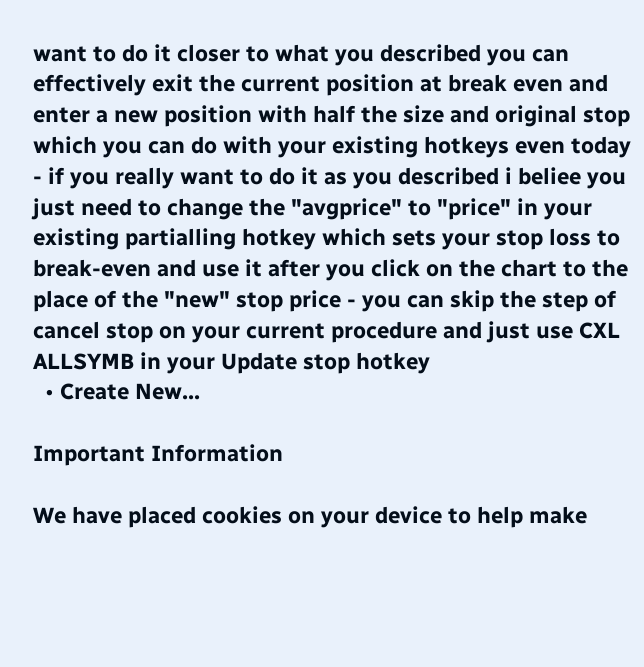want to do it closer to what you described you can effectively exit the current position at break even and enter a new position with half the size and original stop which you can do with your existing hotkeys even today - if you really want to do it as you described i beliee you just need to change the "avgprice" to "price" in your existing partialling hotkey which sets your stop loss to break-even and use it after you click on the chart to the place of the "new" stop price - you can skip the step of cancel stop on your current procedure and just use CXL ALLSYMB in your Update stop hotkey
  • Create New...

Important Information

We have placed cookies on your device to help make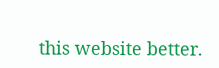this website better.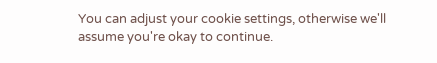You can adjust your cookie settings, otherwise we'll assume you're okay to continue.